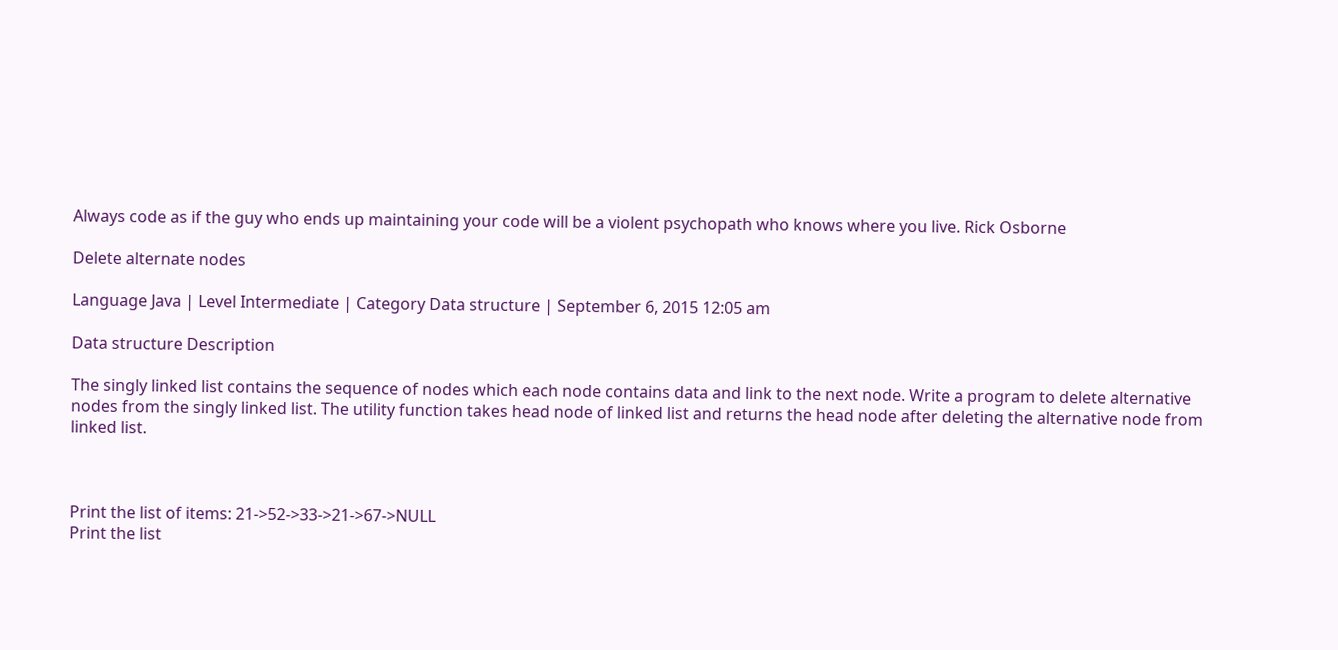Always code as if the guy who ends up maintaining your code will be a violent psychopath who knows where you live. Rick Osborne

Delete alternate nodes

Language Java | Level Intermediate | Category Data structure | September 6, 2015 12:05 am

Data structure Description

The singly linked list contains the sequence of nodes which each node contains data and link to the next node. Write a program to delete alternative nodes from the singly linked list. The utility function takes head node of linked list and returns the head node after deleting the alternative node from linked list.



Print the list of items: 21->52->33->21->67->NULL
Print the list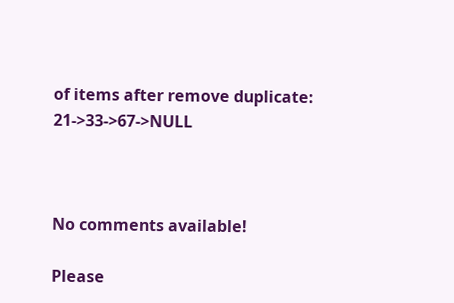of items after remove duplicate: 21->33->67->NULL



No comments available!

Please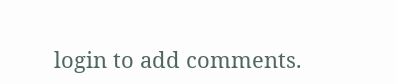login to add comments.